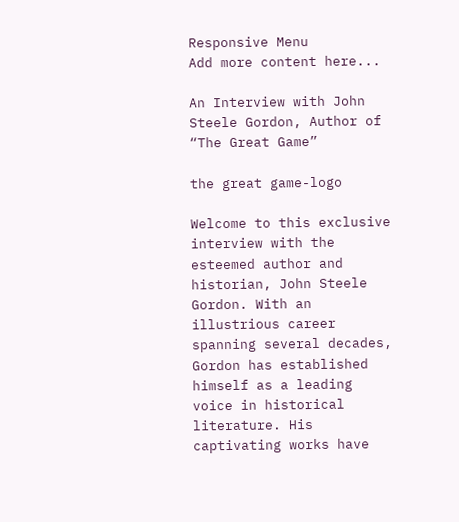Responsive Menu
Add more content here...

An Interview with John Steele Gordon, Author of “The Great Game”

the great game-logo

Welcome to this exclusive interview with the esteemed author and historian, John Steele Gordon. With an illustrious career spanning several decades, Gordon has established himself as a leading voice in historical literature. His captivating works have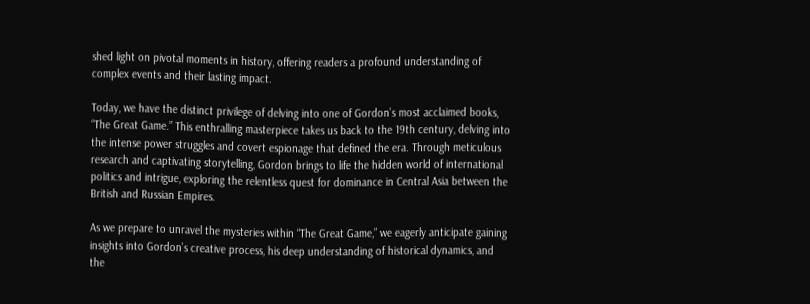shed light on pivotal moments in history, offering readers a profound understanding of complex events and their lasting impact.

Today, we have the distinct privilege of delving into one of Gordon’s most acclaimed books, “The Great Game.” This enthralling masterpiece takes us back to the 19th century, delving into the intense power struggles and covert espionage that defined the era. Through meticulous research and captivating storytelling, Gordon brings to life the hidden world of international politics and intrigue, exploring the relentless quest for dominance in Central Asia between the British and Russian Empires.

As we prepare to unravel the mysteries within “The Great Game,” we eagerly anticipate gaining insights into Gordon’s creative process, his deep understanding of historical dynamics, and the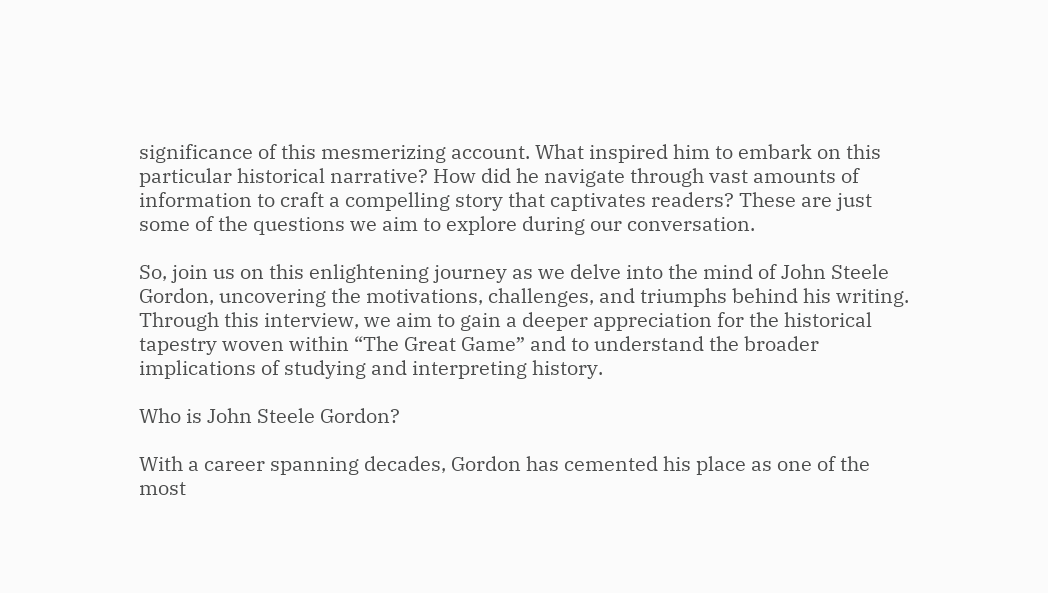significance of this mesmerizing account. What inspired him to embark on this particular historical narrative? How did he navigate through vast amounts of information to craft a compelling story that captivates readers? These are just some of the questions we aim to explore during our conversation.

So, join us on this enlightening journey as we delve into the mind of John Steele Gordon, uncovering the motivations, challenges, and triumphs behind his writing. Through this interview, we aim to gain a deeper appreciation for the historical tapestry woven within “The Great Game” and to understand the broader implications of studying and interpreting history.

Who is John Steele Gordon?

With a career spanning decades, Gordon has cemented his place as one of the most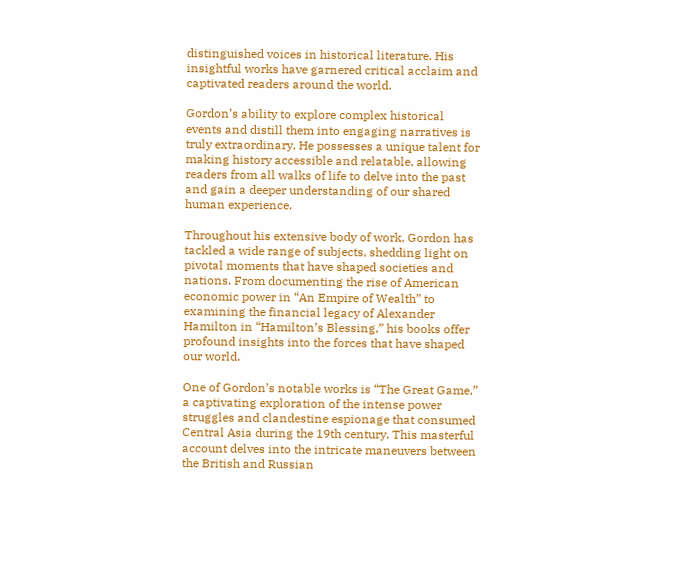distinguished voices in historical literature. His insightful works have garnered critical acclaim and captivated readers around the world.

Gordon’s ability to explore complex historical events and distill them into engaging narratives is truly extraordinary. He possesses a unique talent for making history accessible and relatable, allowing readers from all walks of life to delve into the past and gain a deeper understanding of our shared human experience.

Throughout his extensive body of work, Gordon has tackled a wide range of subjects, shedding light on pivotal moments that have shaped societies and nations. From documenting the rise of American economic power in “An Empire of Wealth” to examining the financial legacy of Alexander Hamilton in “Hamilton’s Blessing,” his books offer profound insights into the forces that have shaped our world.

One of Gordon’s notable works is “The Great Game,” a captivating exploration of the intense power struggles and clandestine espionage that consumed Central Asia during the 19th century. This masterful account delves into the intricate maneuvers between the British and Russian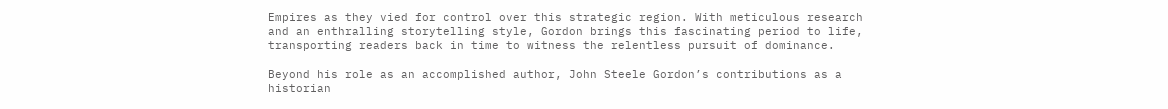Empires as they vied for control over this strategic region. With meticulous research and an enthralling storytelling style, Gordon brings this fascinating period to life, transporting readers back in time to witness the relentless pursuit of dominance.

Beyond his role as an accomplished author, John Steele Gordon’s contributions as a historian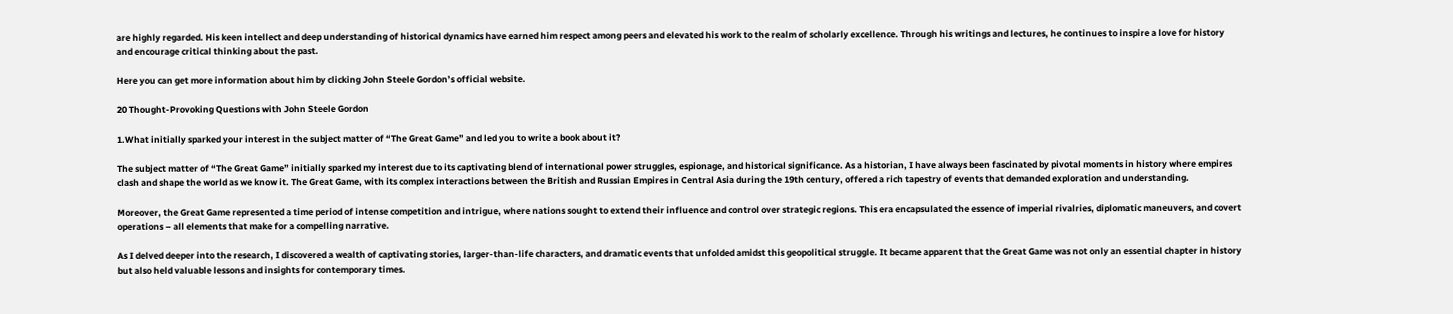are highly regarded. His keen intellect and deep understanding of historical dynamics have earned him respect among peers and elevated his work to the realm of scholarly excellence. Through his writings and lectures, he continues to inspire a love for history and encourage critical thinking about the past.

Here you can get more information about him by clicking John Steele Gordon’s official website.

20 Thought-Provoking Questions with John Steele Gordon

1.What initially sparked your interest in the subject matter of “The Great Game” and led you to write a book about it?

The subject matter of “The Great Game” initially sparked my interest due to its captivating blend of international power struggles, espionage, and historical significance. As a historian, I have always been fascinated by pivotal moments in history where empires clash and shape the world as we know it. The Great Game, with its complex interactions between the British and Russian Empires in Central Asia during the 19th century, offered a rich tapestry of events that demanded exploration and understanding.

Moreover, the Great Game represented a time period of intense competition and intrigue, where nations sought to extend their influence and control over strategic regions. This era encapsulated the essence of imperial rivalries, diplomatic maneuvers, and covert operations – all elements that make for a compelling narrative.

As I delved deeper into the research, I discovered a wealth of captivating stories, larger-than-life characters, and dramatic events that unfolded amidst this geopolitical struggle. It became apparent that the Great Game was not only an essential chapter in history but also held valuable lessons and insights for contemporary times.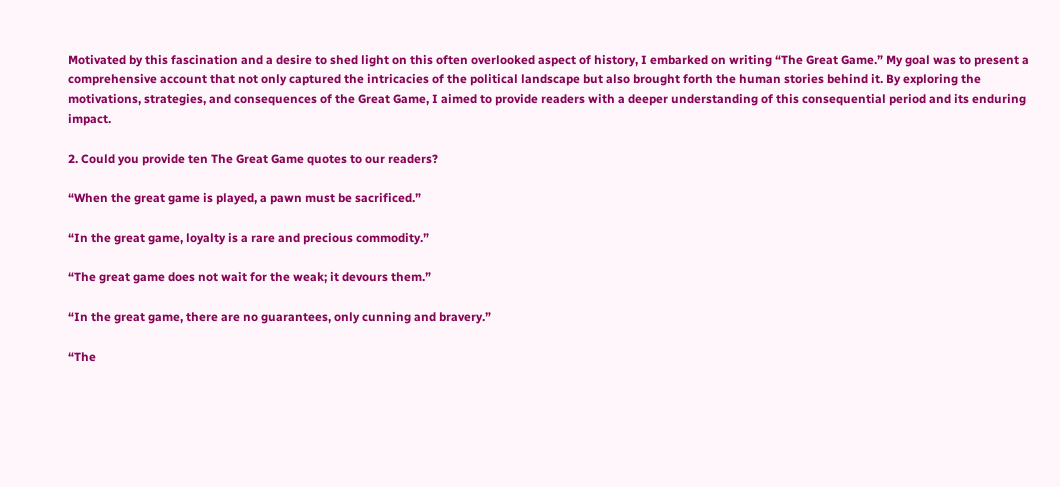Motivated by this fascination and a desire to shed light on this often overlooked aspect of history, I embarked on writing “The Great Game.” My goal was to present a comprehensive account that not only captured the intricacies of the political landscape but also brought forth the human stories behind it. By exploring the motivations, strategies, and consequences of the Great Game, I aimed to provide readers with a deeper understanding of this consequential period and its enduring impact.

2. Could you provide ten The Great Game quotes to our readers?

“When the great game is played, a pawn must be sacrificed.”

“In the great game, loyalty is a rare and precious commodity.”

“The great game does not wait for the weak; it devours them.”

“In the great game, there are no guarantees, only cunning and bravery.”

“The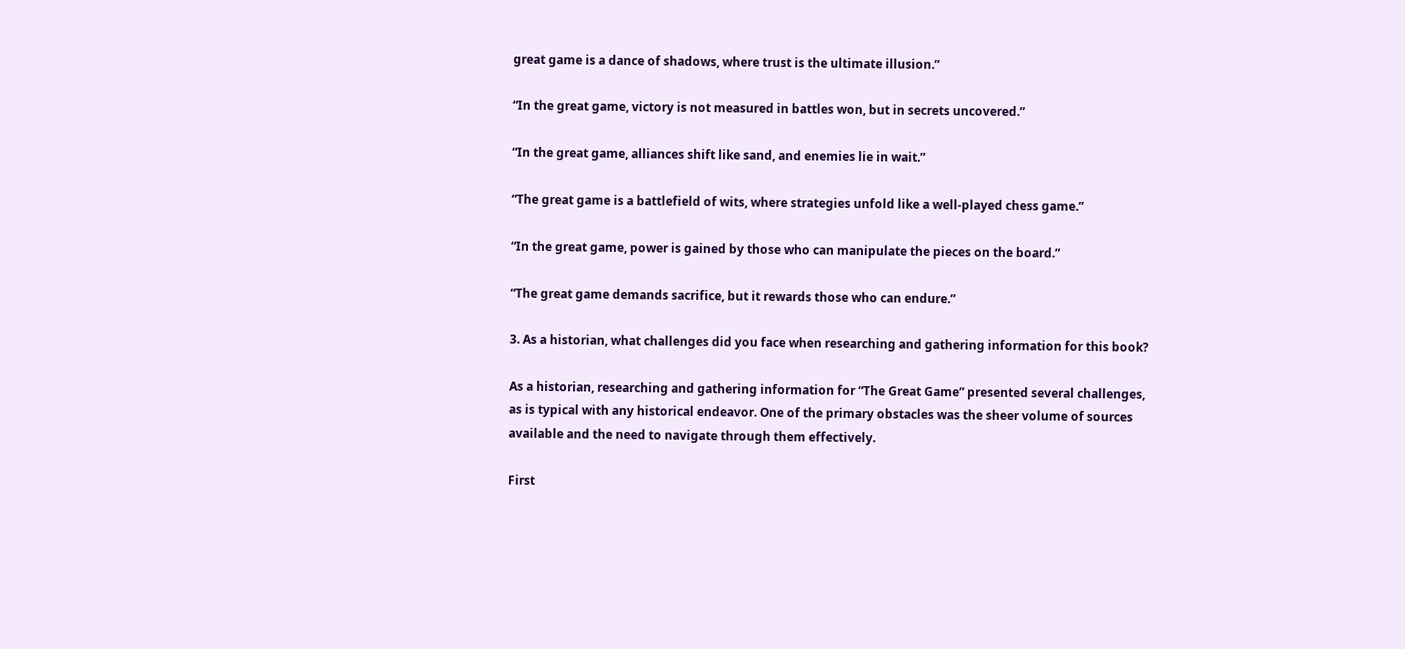great game is a dance of shadows, where trust is the ultimate illusion.”

“In the great game, victory is not measured in battles won, but in secrets uncovered.”

“In the great game, alliances shift like sand, and enemies lie in wait.”

“The great game is a battlefield of wits, where strategies unfold like a well-played chess game.”

“In the great game, power is gained by those who can manipulate the pieces on the board.”

“The great game demands sacrifice, but it rewards those who can endure.”

3. As a historian, what challenges did you face when researching and gathering information for this book?

As a historian, researching and gathering information for “The Great Game” presented several challenges, as is typical with any historical endeavor. One of the primary obstacles was the sheer volume of sources available and the need to navigate through them effectively.

First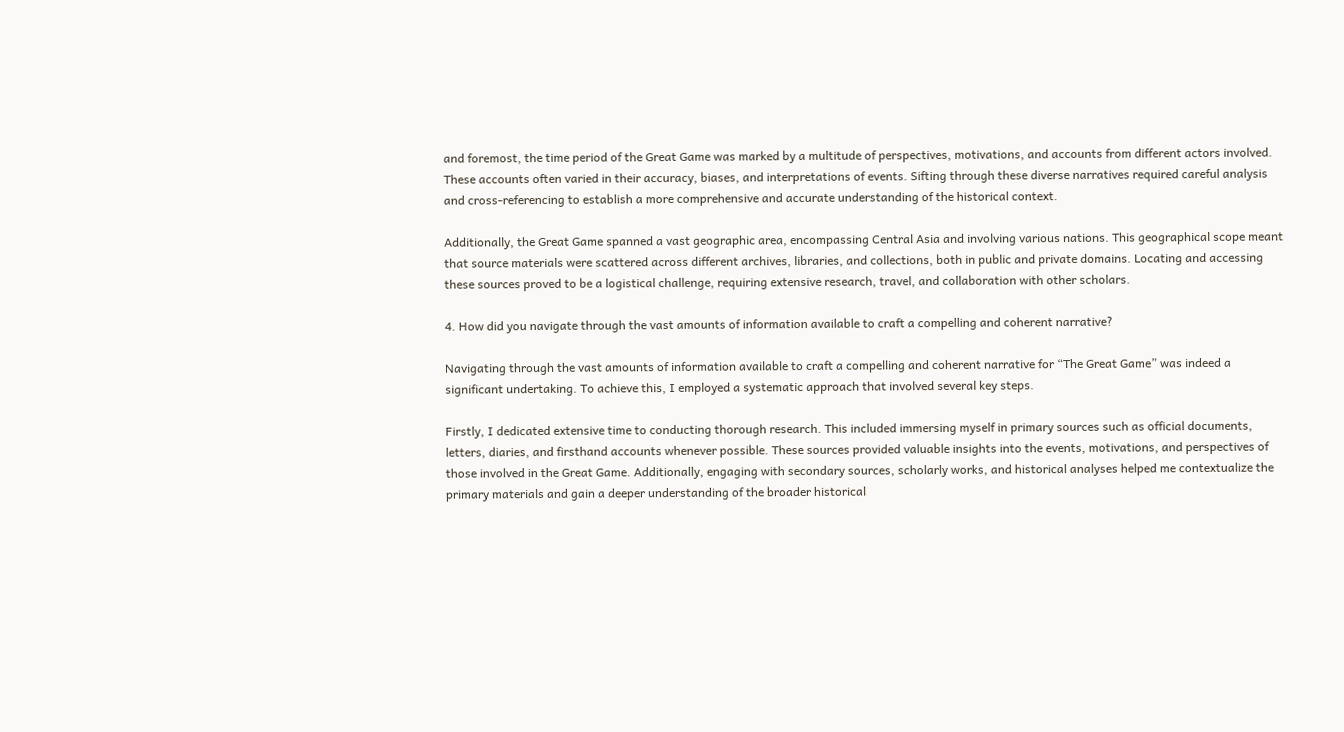and foremost, the time period of the Great Game was marked by a multitude of perspectives, motivations, and accounts from different actors involved. These accounts often varied in their accuracy, biases, and interpretations of events. Sifting through these diverse narratives required careful analysis and cross-referencing to establish a more comprehensive and accurate understanding of the historical context.

Additionally, the Great Game spanned a vast geographic area, encompassing Central Asia and involving various nations. This geographical scope meant that source materials were scattered across different archives, libraries, and collections, both in public and private domains. Locating and accessing these sources proved to be a logistical challenge, requiring extensive research, travel, and collaboration with other scholars.

4. How did you navigate through the vast amounts of information available to craft a compelling and coherent narrative?

Navigating through the vast amounts of information available to craft a compelling and coherent narrative for “The Great Game” was indeed a significant undertaking. To achieve this, I employed a systematic approach that involved several key steps.

Firstly, I dedicated extensive time to conducting thorough research. This included immersing myself in primary sources such as official documents, letters, diaries, and firsthand accounts whenever possible. These sources provided valuable insights into the events, motivations, and perspectives of those involved in the Great Game. Additionally, engaging with secondary sources, scholarly works, and historical analyses helped me contextualize the primary materials and gain a deeper understanding of the broader historical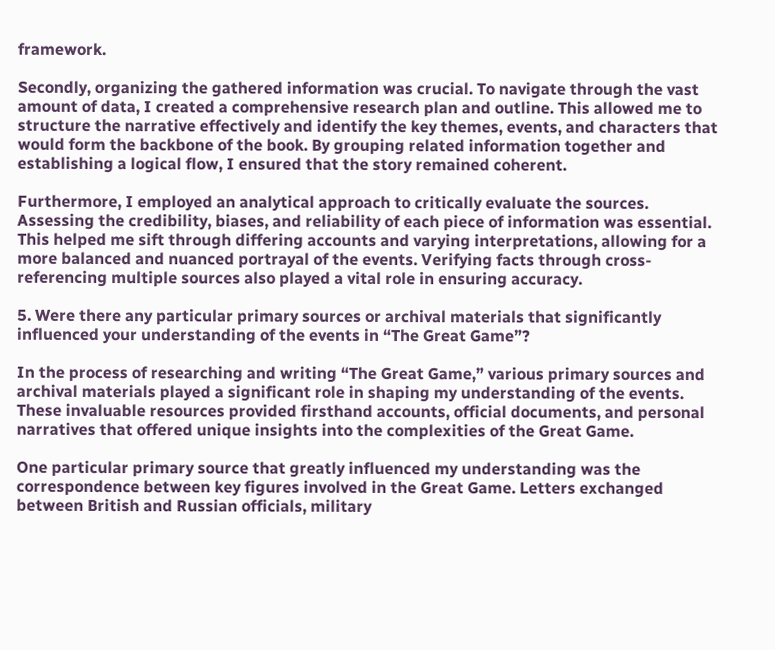framework.

Secondly, organizing the gathered information was crucial. To navigate through the vast amount of data, I created a comprehensive research plan and outline. This allowed me to structure the narrative effectively and identify the key themes, events, and characters that would form the backbone of the book. By grouping related information together and establishing a logical flow, I ensured that the story remained coherent.

Furthermore, I employed an analytical approach to critically evaluate the sources. Assessing the credibility, biases, and reliability of each piece of information was essential. This helped me sift through differing accounts and varying interpretations, allowing for a more balanced and nuanced portrayal of the events. Verifying facts through cross-referencing multiple sources also played a vital role in ensuring accuracy.

5. Were there any particular primary sources or archival materials that significantly influenced your understanding of the events in “The Great Game”?

In the process of researching and writing “The Great Game,” various primary sources and archival materials played a significant role in shaping my understanding of the events. These invaluable resources provided firsthand accounts, official documents, and personal narratives that offered unique insights into the complexities of the Great Game.

One particular primary source that greatly influenced my understanding was the correspondence between key figures involved in the Great Game. Letters exchanged between British and Russian officials, military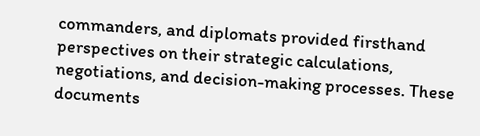commanders, and diplomats provided firsthand perspectives on their strategic calculations, negotiations, and decision-making processes. These documents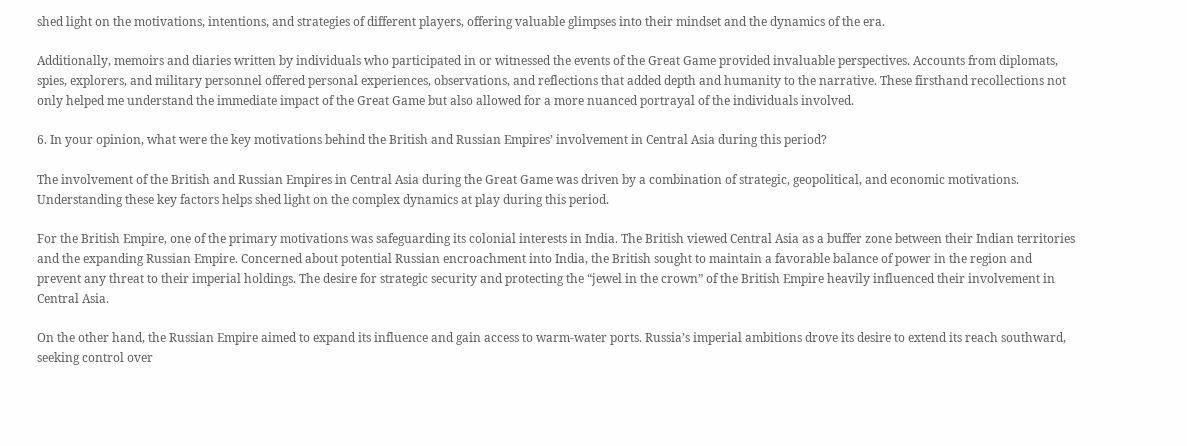shed light on the motivations, intentions, and strategies of different players, offering valuable glimpses into their mindset and the dynamics of the era.

Additionally, memoirs and diaries written by individuals who participated in or witnessed the events of the Great Game provided invaluable perspectives. Accounts from diplomats, spies, explorers, and military personnel offered personal experiences, observations, and reflections that added depth and humanity to the narrative. These firsthand recollections not only helped me understand the immediate impact of the Great Game but also allowed for a more nuanced portrayal of the individuals involved.

6. In your opinion, what were the key motivations behind the British and Russian Empires’ involvement in Central Asia during this period?

The involvement of the British and Russian Empires in Central Asia during the Great Game was driven by a combination of strategic, geopolitical, and economic motivations. Understanding these key factors helps shed light on the complex dynamics at play during this period.

For the British Empire, one of the primary motivations was safeguarding its colonial interests in India. The British viewed Central Asia as a buffer zone between their Indian territories and the expanding Russian Empire. Concerned about potential Russian encroachment into India, the British sought to maintain a favorable balance of power in the region and prevent any threat to their imperial holdings. The desire for strategic security and protecting the “jewel in the crown” of the British Empire heavily influenced their involvement in Central Asia.

On the other hand, the Russian Empire aimed to expand its influence and gain access to warm-water ports. Russia’s imperial ambitions drove its desire to extend its reach southward, seeking control over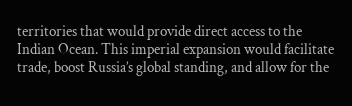territories that would provide direct access to the Indian Ocean. This imperial expansion would facilitate trade, boost Russia’s global standing, and allow for the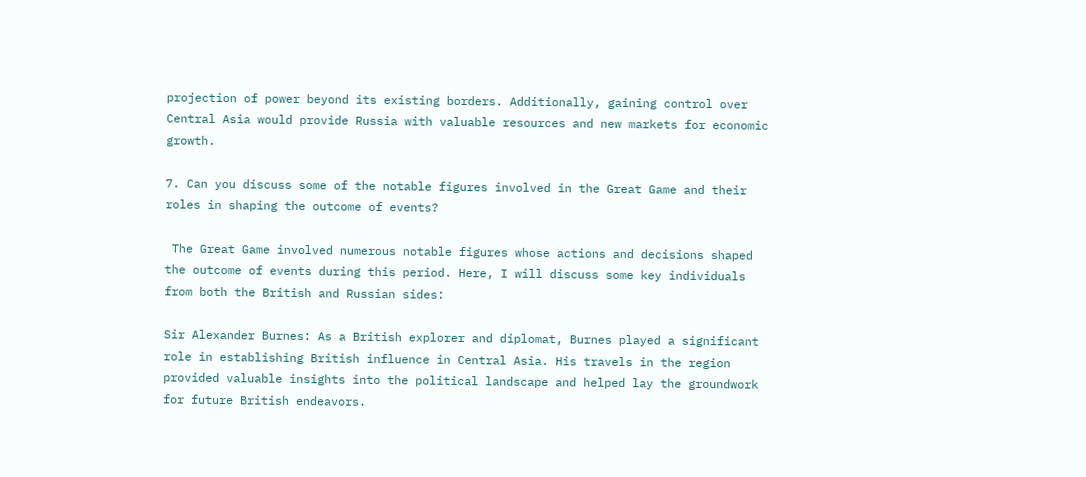projection of power beyond its existing borders. Additionally, gaining control over Central Asia would provide Russia with valuable resources and new markets for economic growth.

7. Can you discuss some of the notable figures involved in the Great Game and their roles in shaping the outcome of events?

 The Great Game involved numerous notable figures whose actions and decisions shaped the outcome of events during this period. Here, I will discuss some key individuals from both the British and Russian sides:

Sir Alexander Burnes: As a British explorer and diplomat, Burnes played a significant role in establishing British influence in Central Asia. His travels in the region provided valuable insights into the political landscape and helped lay the groundwork for future British endeavors.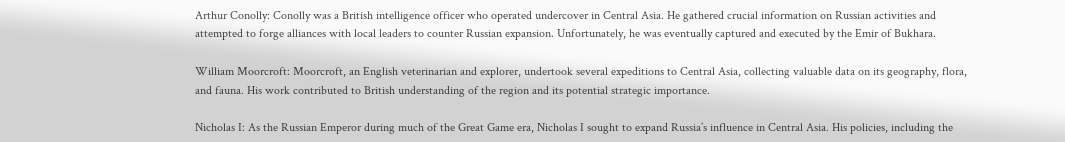Arthur Conolly: Conolly was a British intelligence officer who operated undercover in Central Asia. He gathered crucial information on Russian activities and attempted to forge alliances with local leaders to counter Russian expansion. Unfortunately, he was eventually captured and executed by the Emir of Bukhara.

William Moorcroft: Moorcroft, an English veterinarian and explorer, undertook several expeditions to Central Asia, collecting valuable data on its geography, flora, and fauna. His work contributed to British understanding of the region and its potential strategic importance.

Nicholas I: As the Russian Emperor during much of the Great Game era, Nicholas I sought to expand Russia’s influence in Central Asia. His policies, including the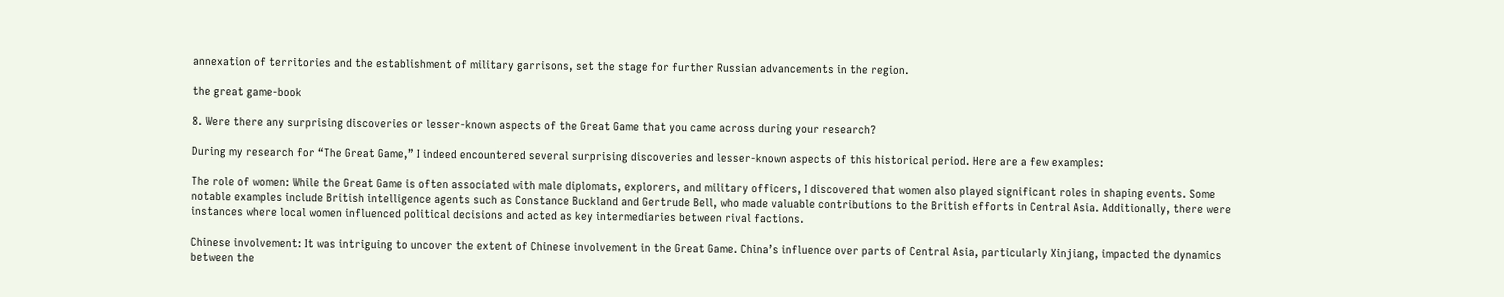annexation of territories and the establishment of military garrisons, set the stage for further Russian advancements in the region.

the great game-book

8. Were there any surprising discoveries or lesser-known aspects of the Great Game that you came across during your research?

During my research for “The Great Game,” I indeed encountered several surprising discoveries and lesser-known aspects of this historical period. Here are a few examples:

The role of women: While the Great Game is often associated with male diplomats, explorers, and military officers, I discovered that women also played significant roles in shaping events. Some notable examples include British intelligence agents such as Constance Buckland and Gertrude Bell, who made valuable contributions to the British efforts in Central Asia. Additionally, there were instances where local women influenced political decisions and acted as key intermediaries between rival factions.

Chinese involvement: It was intriguing to uncover the extent of Chinese involvement in the Great Game. China’s influence over parts of Central Asia, particularly Xinjiang, impacted the dynamics between the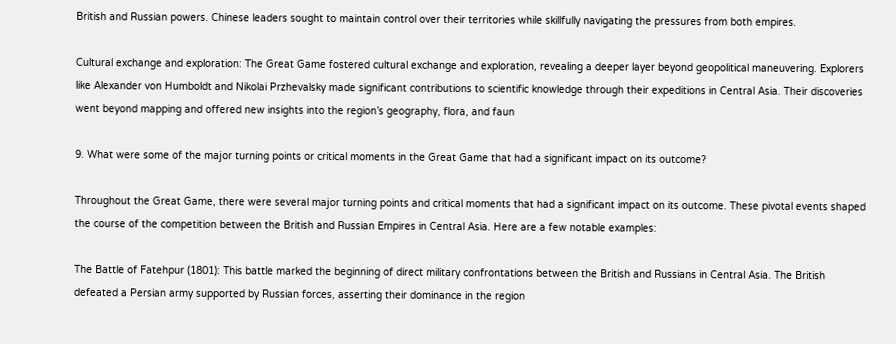British and Russian powers. Chinese leaders sought to maintain control over their territories while skillfully navigating the pressures from both empires.

Cultural exchange and exploration: The Great Game fostered cultural exchange and exploration, revealing a deeper layer beyond geopolitical maneuvering. Explorers like Alexander von Humboldt and Nikolai Przhevalsky made significant contributions to scientific knowledge through their expeditions in Central Asia. Their discoveries went beyond mapping and offered new insights into the region’s geography, flora, and faun

9. What were some of the major turning points or critical moments in the Great Game that had a significant impact on its outcome?

Throughout the Great Game, there were several major turning points and critical moments that had a significant impact on its outcome. These pivotal events shaped the course of the competition between the British and Russian Empires in Central Asia. Here are a few notable examples:

The Battle of Fatehpur (1801): This battle marked the beginning of direct military confrontations between the British and Russians in Central Asia. The British defeated a Persian army supported by Russian forces, asserting their dominance in the region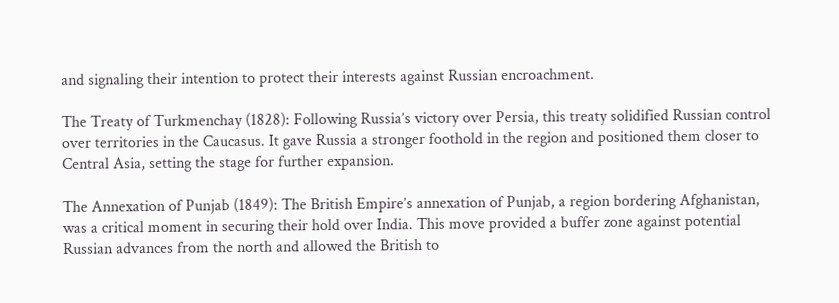and signaling their intention to protect their interests against Russian encroachment.

The Treaty of Turkmenchay (1828): Following Russia’s victory over Persia, this treaty solidified Russian control over territories in the Caucasus. It gave Russia a stronger foothold in the region and positioned them closer to Central Asia, setting the stage for further expansion.

The Annexation of Punjab (1849): The British Empire’s annexation of Punjab, a region bordering Afghanistan, was a critical moment in securing their hold over India. This move provided a buffer zone against potential Russian advances from the north and allowed the British to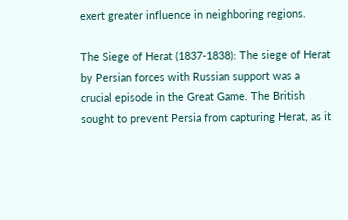exert greater influence in neighboring regions.

The Siege of Herat (1837-1838): The siege of Herat by Persian forces with Russian support was a crucial episode in the Great Game. The British sought to prevent Persia from capturing Herat, as it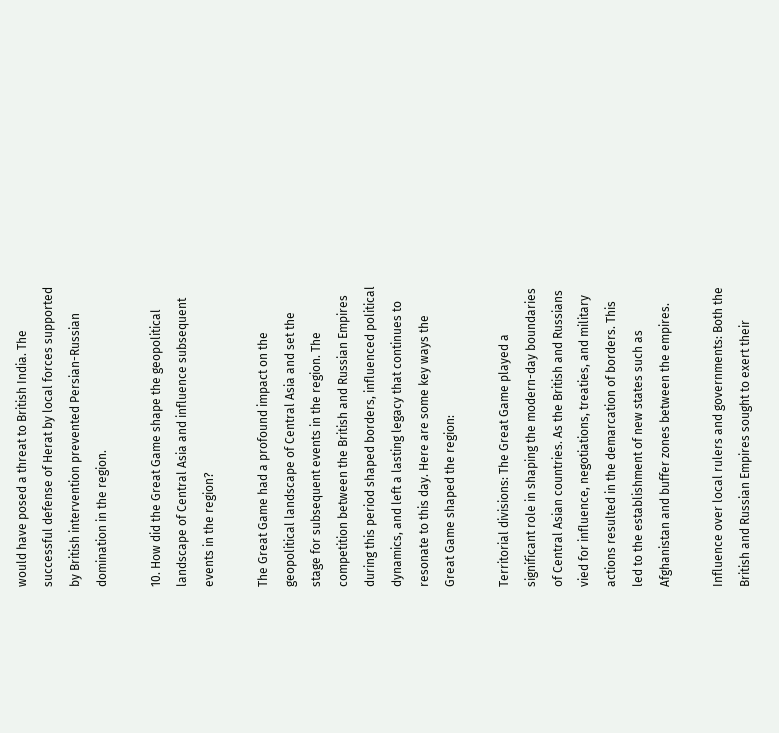would have posed a threat to British India. The successful defense of Herat by local forces supported by British intervention prevented Persian-Russian domination in the region.

10. How did the Great Game shape the geopolitical landscape of Central Asia and influence subsequent events in the region?

The Great Game had a profound impact on the geopolitical landscape of Central Asia and set the stage for subsequent events in the region. The competition between the British and Russian Empires during this period shaped borders, influenced political dynamics, and left a lasting legacy that continues to resonate to this day. Here are some key ways the Great Game shaped the region:

Territorial divisions: The Great Game played a significant role in shaping the modern-day boundaries of Central Asian countries. As the British and Russians vied for influence, negotiations, treaties, and military actions resulted in the demarcation of borders. This led to the establishment of new states such as Afghanistan and buffer zones between the empires.

Influence over local rulers and governments: Both the British and Russian Empires sought to exert their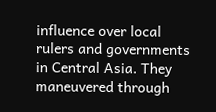influence over local rulers and governments in Central Asia. They maneuvered through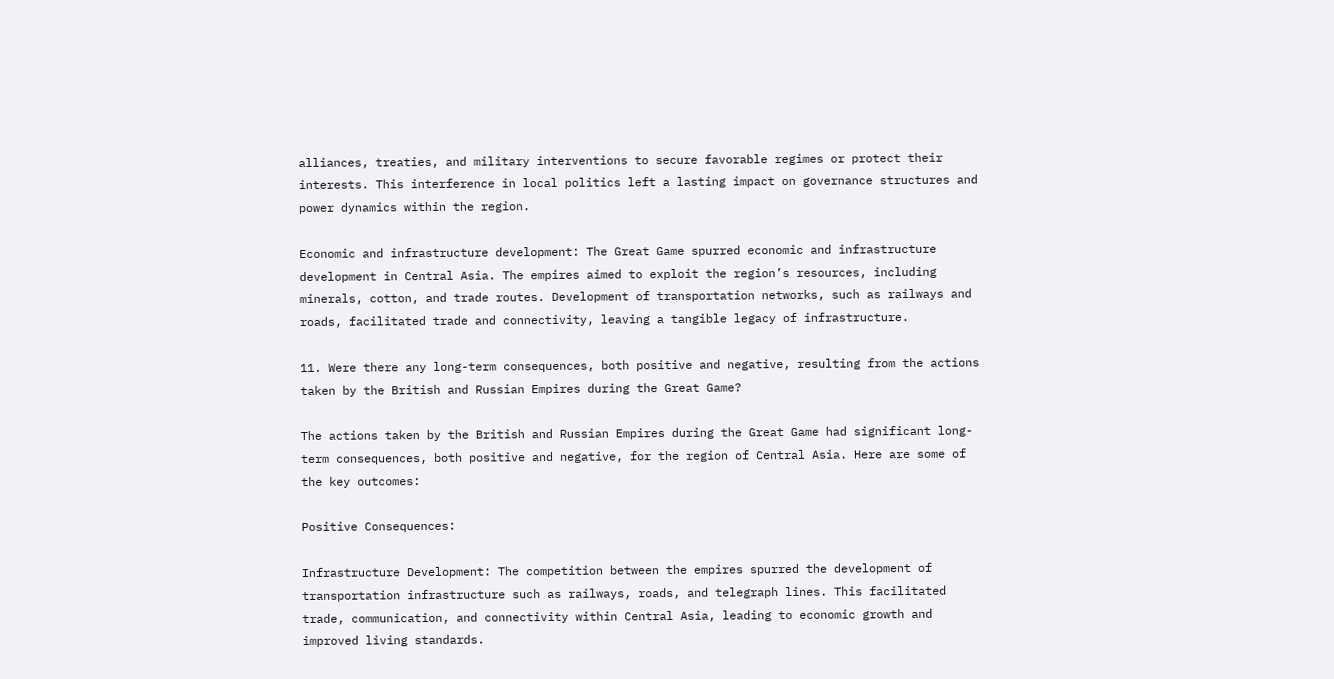alliances, treaties, and military interventions to secure favorable regimes or protect their interests. This interference in local politics left a lasting impact on governance structures and power dynamics within the region.

Economic and infrastructure development: The Great Game spurred economic and infrastructure development in Central Asia. The empires aimed to exploit the region’s resources, including minerals, cotton, and trade routes. Development of transportation networks, such as railways and roads, facilitated trade and connectivity, leaving a tangible legacy of infrastructure.

11. Were there any long-term consequences, both positive and negative, resulting from the actions taken by the British and Russian Empires during the Great Game?

The actions taken by the British and Russian Empires during the Great Game had significant long-term consequences, both positive and negative, for the region of Central Asia. Here are some of the key outcomes:

Positive Consequences:

Infrastructure Development: The competition between the empires spurred the development of transportation infrastructure such as railways, roads, and telegraph lines. This facilitated trade, communication, and connectivity within Central Asia, leading to economic growth and improved living standards.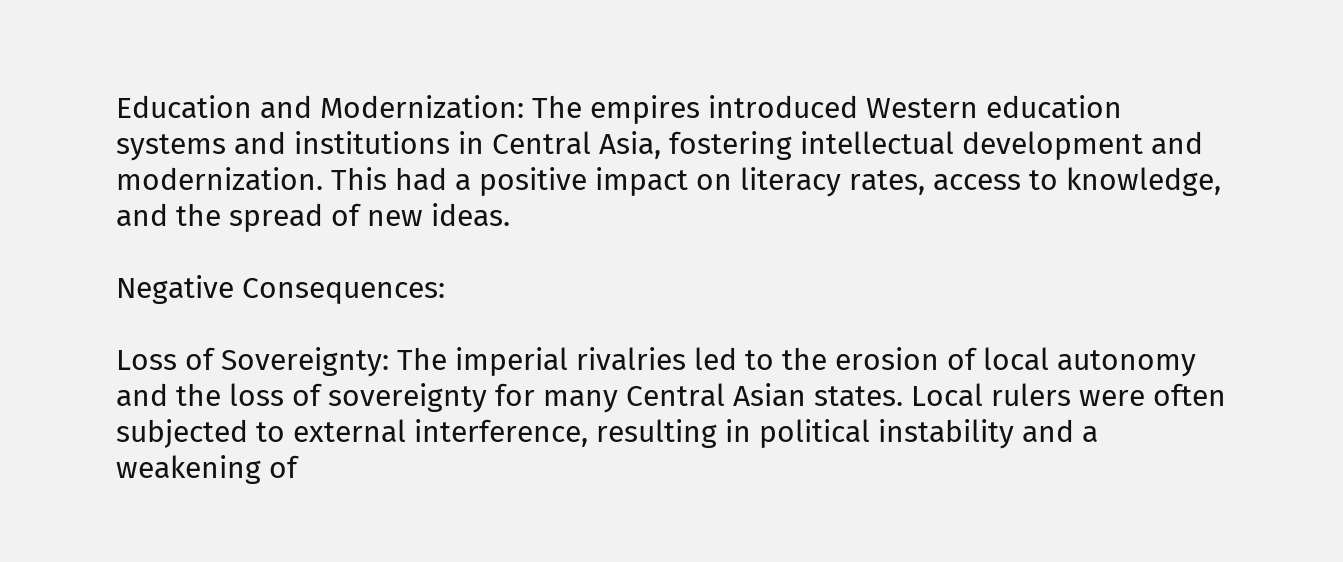Education and Modernization: The empires introduced Western education systems and institutions in Central Asia, fostering intellectual development and modernization. This had a positive impact on literacy rates, access to knowledge, and the spread of new ideas.

Negative Consequences:

Loss of Sovereignty: The imperial rivalries led to the erosion of local autonomy and the loss of sovereignty for many Central Asian states. Local rulers were often subjected to external interference, resulting in political instability and a weakening of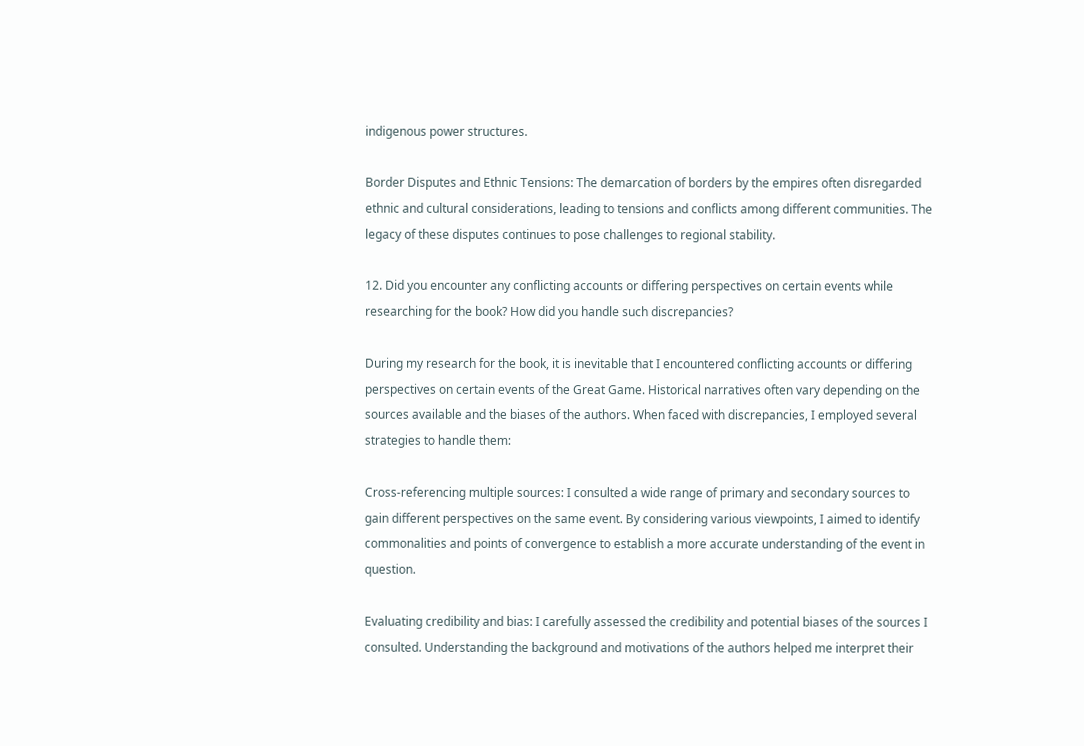indigenous power structures.

Border Disputes and Ethnic Tensions: The demarcation of borders by the empires often disregarded ethnic and cultural considerations, leading to tensions and conflicts among different communities. The legacy of these disputes continues to pose challenges to regional stability.

12. Did you encounter any conflicting accounts or differing perspectives on certain events while researching for the book? How did you handle such discrepancies?

During my research for the book, it is inevitable that I encountered conflicting accounts or differing perspectives on certain events of the Great Game. Historical narratives often vary depending on the sources available and the biases of the authors. When faced with discrepancies, I employed several strategies to handle them:

Cross-referencing multiple sources: I consulted a wide range of primary and secondary sources to gain different perspectives on the same event. By considering various viewpoints, I aimed to identify commonalities and points of convergence to establish a more accurate understanding of the event in question.

Evaluating credibility and bias: I carefully assessed the credibility and potential biases of the sources I consulted. Understanding the background and motivations of the authors helped me interpret their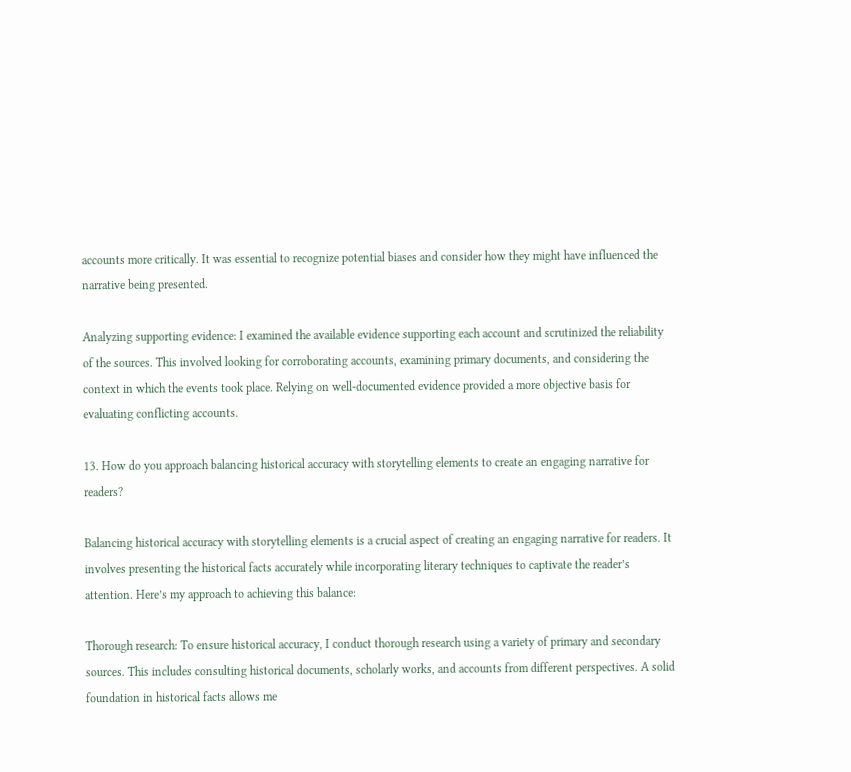accounts more critically. It was essential to recognize potential biases and consider how they might have influenced the narrative being presented.

Analyzing supporting evidence: I examined the available evidence supporting each account and scrutinized the reliability of the sources. This involved looking for corroborating accounts, examining primary documents, and considering the context in which the events took place. Relying on well-documented evidence provided a more objective basis for evaluating conflicting accounts.

13. How do you approach balancing historical accuracy with storytelling elements to create an engaging narrative for readers?

Balancing historical accuracy with storytelling elements is a crucial aspect of creating an engaging narrative for readers. It involves presenting the historical facts accurately while incorporating literary techniques to captivate the reader’s attention. Here’s my approach to achieving this balance:

Thorough research: To ensure historical accuracy, I conduct thorough research using a variety of primary and secondary sources. This includes consulting historical documents, scholarly works, and accounts from different perspectives. A solid foundation in historical facts allows me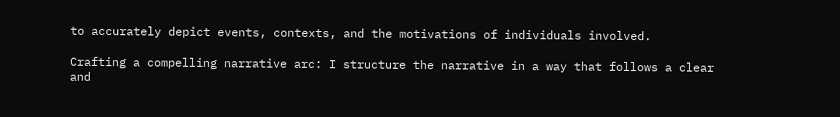to accurately depict events, contexts, and the motivations of individuals involved.

Crafting a compelling narrative arc: I structure the narrative in a way that follows a clear and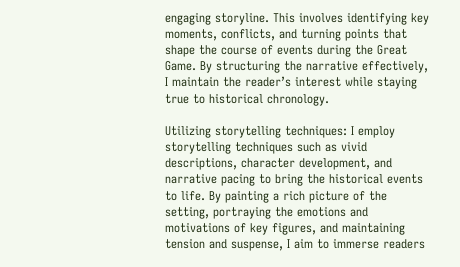engaging storyline. This involves identifying key moments, conflicts, and turning points that shape the course of events during the Great Game. By structuring the narrative effectively, I maintain the reader’s interest while staying true to historical chronology.

Utilizing storytelling techniques: I employ storytelling techniques such as vivid descriptions, character development, and narrative pacing to bring the historical events to life. By painting a rich picture of the setting, portraying the emotions and motivations of key figures, and maintaining tension and suspense, I aim to immerse readers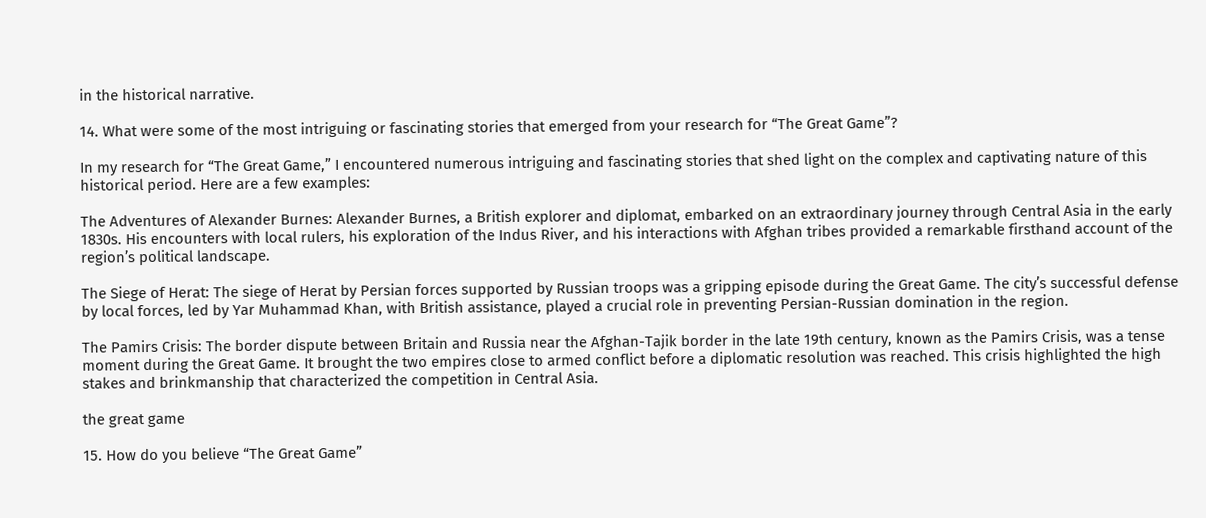in the historical narrative.

14. What were some of the most intriguing or fascinating stories that emerged from your research for “The Great Game”?

In my research for “The Great Game,” I encountered numerous intriguing and fascinating stories that shed light on the complex and captivating nature of this historical period. Here are a few examples:

The Adventures of Alexander Burnes: Alexander Burnes, a British explorer and diplomat, embarked on an extraordinary journey through Central Asia in the early 1830s. His encounters with local rulers, his exploration of the Indus River, and his interactions with Afghan tribes provided a remarkable firsthand account of the region’s political landscape.

The Siege of Herat: The siege of Herat by Persian forces supported by Russian troops was a gripping episode during the Great Game. The city’s successful defense by local forces, led by Yar Muhammad Khan, with British assistance, played a crucial role in preventing Persian-Russian domination in the region.

The Pamirs Crisis: The border dispute between Britain and Russia near the Afghan-Tajik border in the late 19th century, known as the Pamirs Crisis, was a tense moment during the Great Game. It brought the two empires close to armed conflict before a diplomatic resolution was reached. This crisis highlighted the high stakes and brinkmanship that characterized the competition in Central Asia.

the great game

15. How do you believe “The Great Game”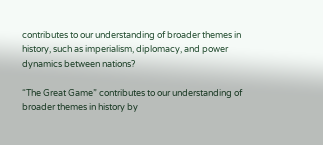contributes to our understanding of broader themes in history, such as imperialism, diplomacy, and power dynamics between nations?

“The Great Game” contributes to our understanding of broader themes in history by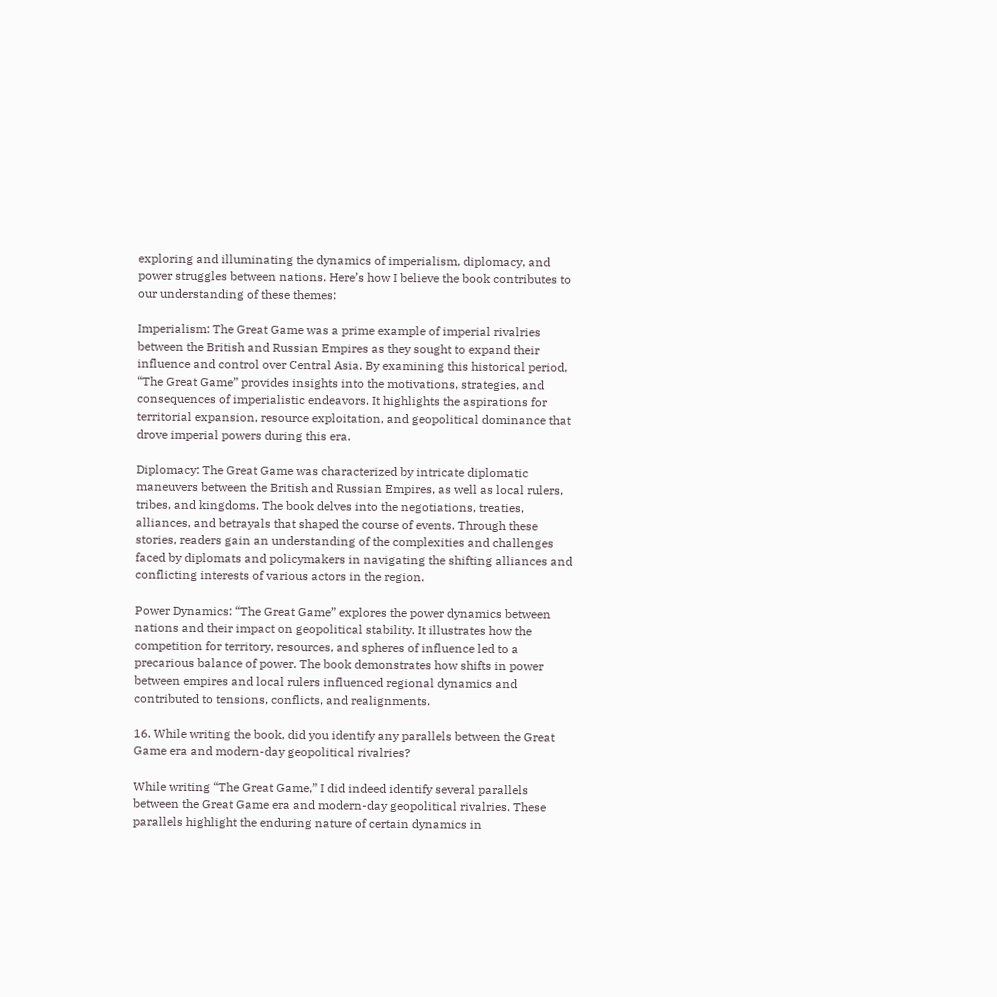exploring and illuminating the dynamics of imperialism, diplomacy, and power struggles between nations. Here’s how I believe the book contributes to our understanding of these themes:

Imperialism: The Great Game was a prime example of imperial rivalries between the British and Russian Empires as they sought to expand their influence and control over Central Asia. By examining this historical period, “The Great Game” provides insights into the motivations, strategies, and consequences of imperialistic endeavors. It highlights the aspirations for territorial expansion, resource exploitation, and geopolitical dominance that drove imperial powers during this era.

Diplomacy: The Great Game was characterized by intricate diplomatic maneuvers between the British and Russian Empires, as well as local rulers, tribes, and kingdoms. The book delves into the negotiations, treaties, alliances, and betrayals that shaped the course of events. Through these stories, readers gain an understanding of the complexities and challenges faced by diplomats and policymakers in navigating the shifting alliances and conflicting interests of various actors in the region.

Power Dynamics: “The Great Game” explores the power dynamics between nations and their impact on geopolitical stability. It illustrates how the competition for territory, resources, and spheres of influence led to a precarious balance of power. The book demonstrates how shifts in power between empires and local rulers influenced regional dynamics and contributed to tensions, conflicts, and realignments.

16. While writing the book, did you identify any parallels between the Great Game era and modern-day geopolitical rivalries?

While writing “The Great Game,” I did indeed identify several parallels between the Great Game era and modern-day geopolitical rivalries. These parallels highlight the enduring nature of certain dynamics in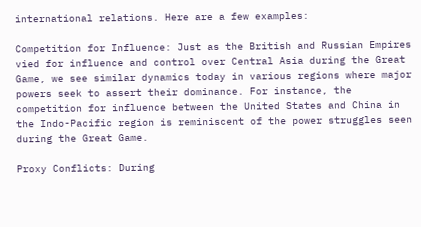international relations. Here are a few examples:

Competition for Influence: Just as the British and Russian Empires vied for influence and control over Central Asia during the Great Game, we see similar dynamics today in various regions where major powers seek to assert their dominance. For instance, the competition for influence between the United States and China in the Indo-Pacific region is reminiscent of the power struggles seen during the Great Game.

Proxy Conflicts: During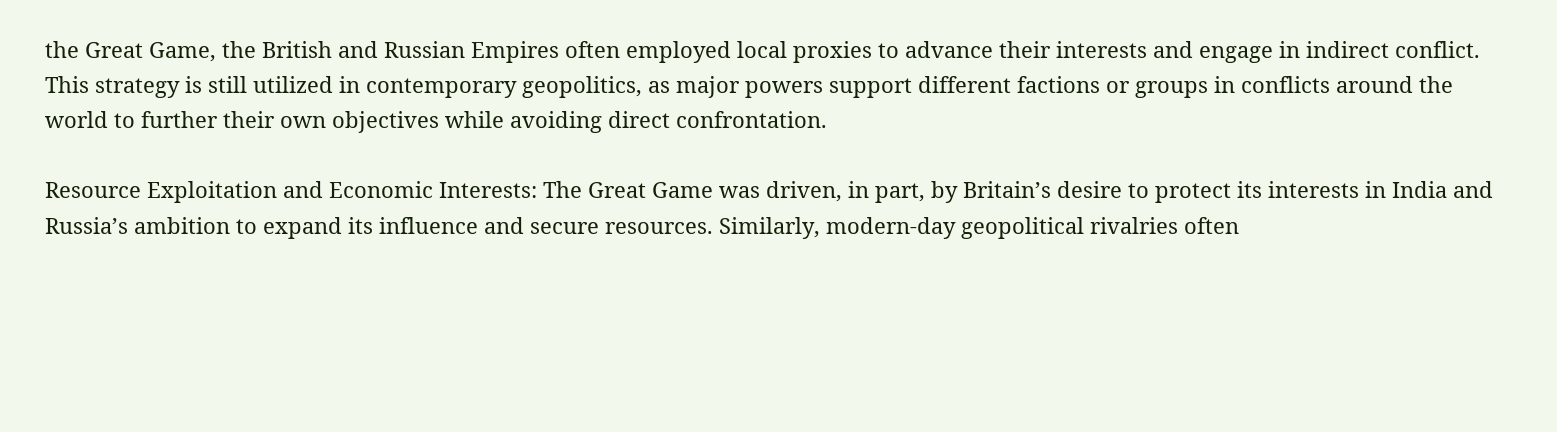the Great Game, the British and Russian Empires often employed local proxies to advance their interests and engage in indirect conflict. This strategy is still utilized in contemporary geopolitics, as major powers support different factions or groups in conflicts around the world to further their own objectives while avoiding direct confrontation.

Resource Exploitation and Economic Interests: The Great Game was driven, in part, by Britain’s desire to protect its interests in India and Russia’s ambition to expand its influence and secure resources. Similarly, modern-day geopolitical rivalries often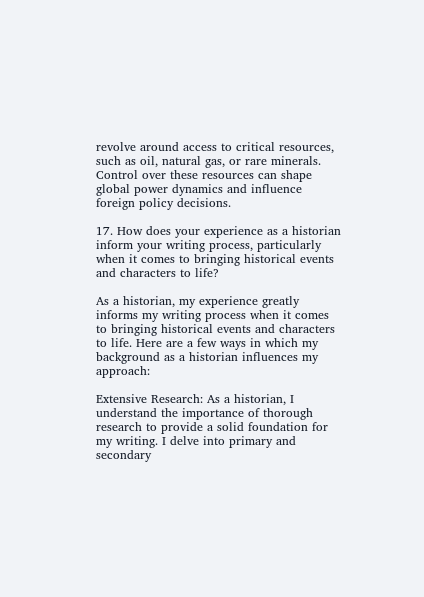revolve around access to critical resources, such as oil, natural gas, or rare minerals. Control over these resources can shape global power dynamics and influence foreign policy decisions.

17. How does your experience as a historian inform your writing process, particularly when it comes to bringing historical events and characters to life?

As a historian, my experience greatly informs my writing process when it comes to bringing historical events and characters to life. Here are a few ways in which my background as a historian influences my approach:

Extensive Research: As a historian, I understand the importance of thorough research to provide a solid foundation for my writing. I delve into primary and secondary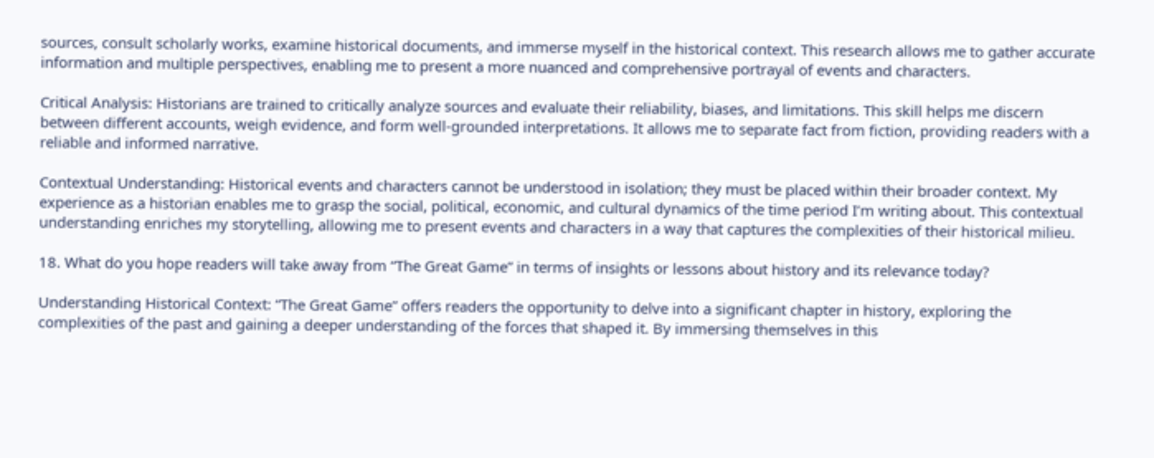sources, consult scholarly works, examine historical documents, and immerse myself in the historical context. This research allows me to gather accurate information and multiple perspectives, enabling me to present a more nuanced and comprehensive portrayal of events and characters.

Critical Analysis: Historians are trained to critically analyze sources and evaluate their reliability, biases, and limitations. This skill helps me discern between different accounts, weigh evidence, and form well-grounded interpretations. It allows me to separate fact from fiction, providing readers with a reliable and informed narrative.

Contextual Understanding: Historical events and characters cannot be understood in isolation; they must be placed within their broader context. My experience as a historian enables me to grasp the social, political, economic, and cultural dynamics of the time period I’m writing about. This contextual understanding enriches my storytelling, allowing me to present events and characters in a way that captures the complexities of their historical milieu.

18. What do you hope readers will take away from “The Great Game” in terms of insights or lessons about history and its relevance today?

Understanding Historical Context: “The Great Game” offers readers the opportunity to delve into a significant chapter in history, exploring the complexities of the past and gaining a deeper understanding of the forces that shaped it. By immersing themselves in this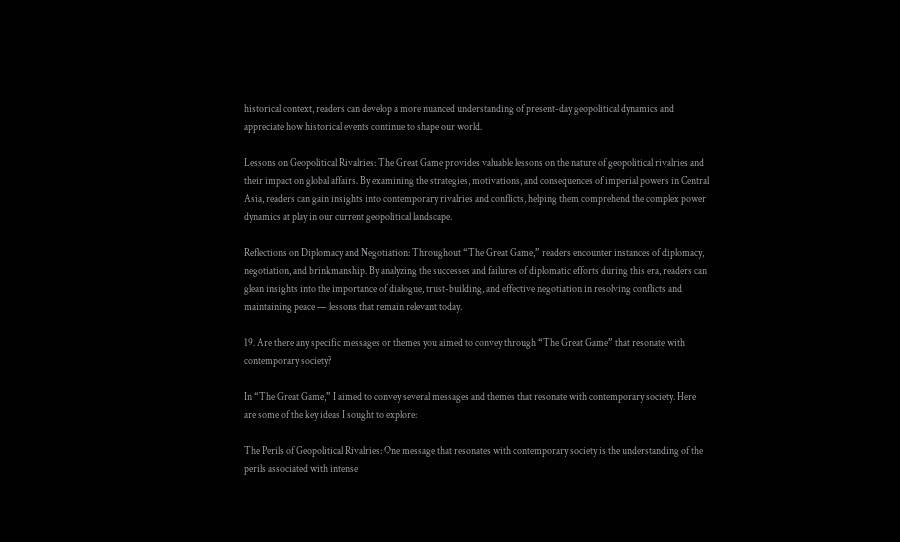historical context, readers can develop a more nuanced understanding of present-day geopolitical dynamics and appreciate how historical events continue to shape our world.

Lessons on Geopolitical Rivalries: The Great Game provides valuable lessons on the nature of geopolitical rivalries and their impact on global affairs. By examining the strategies, motivations, and consequences of imperial powers in Central Asia, readers can gain insights into contemporary rivalries and conflicts, helping them comprehend the complex power dynamics at play in our current geopolitical landscape.

Reflections on Diplomacy and Negotiation: Throughout “The Great Game,” readers encounter instances of diplomacy, negotiation, and brinkmanship. By analyzing the successes and failures of diplomatic efforts during this era, readers can glean insights into the importance of dialogue, trust-building, and effective negotiation in resolving conflicts and maintaining peace — lessons that remain relevant today.

19. Are there any specific messages or themes you aimed to convey through “The Great Game” that resonate with contemporary society?

In “The Great Game,” I aimed to convey several messages and themes that resonate with contemporary society. Here are some of the key ideas I sought to explore:

The Perils of Geopolitical Rivalries: One message that resonates with contemporary society is the understanding of the perils associated with intense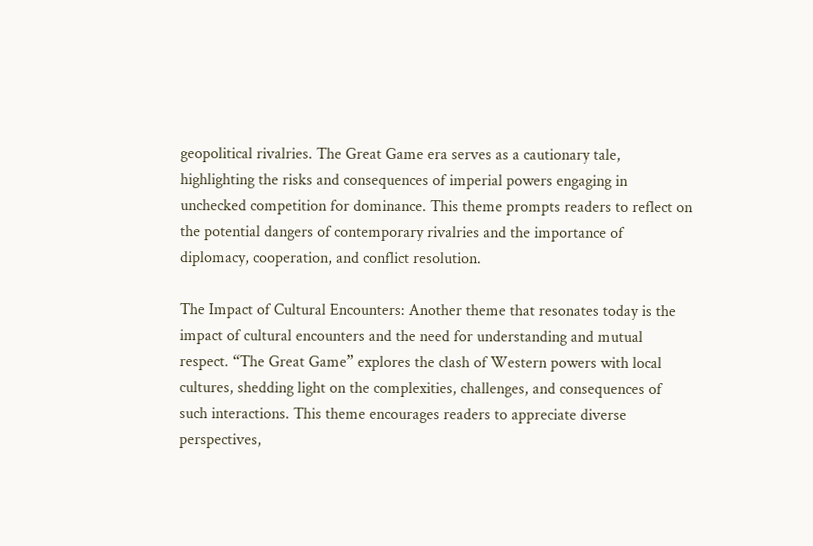geopolitical rivalries. The Great Game era serves as a cautionary tale, highlighting the risks and consequences of imperial powers engaging in unchecked competition for dominance. This theme prompts readers to reflect on the potential dangers of contemporary rivalries and the importance of diplomacy, cooperation, and conflict resolution.

The Impact of Cultural Encounters: Another theme that resonates today is the impact of cultural encounters and the need for understanding and mutual respect. “The Great Game” explores the clash of Western powers with local cultures, shedding light on the complexities, challenges, and consequences of such interactions. This theme encourages readers to appreciate diverse perspectives,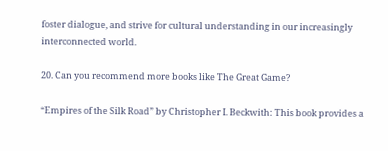foster dialogue, and strive for cultural understanding in our increasingly interconnected world.

20. Can you recommend more books like The Great Game?

“Empires of the Silk Road” by Christopher I. Beckwith: This book provides a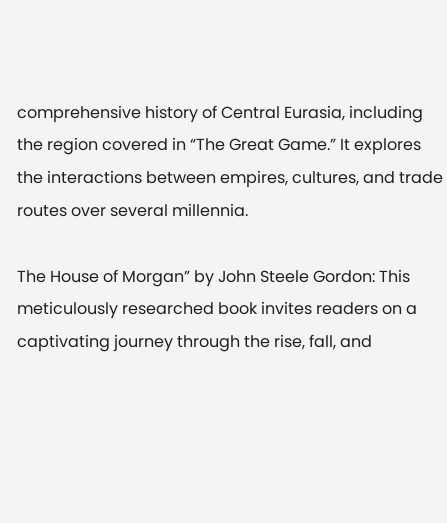comprehensive history of Central Eurasia, including the region covered in “The Great Game.” It explores the interactions between empires, cultures, and trade routes over several millennia.

The House of Morgan” by John Steele Gordon: This meticulously researched book invites readers on a captivating journey through the rise, fall, and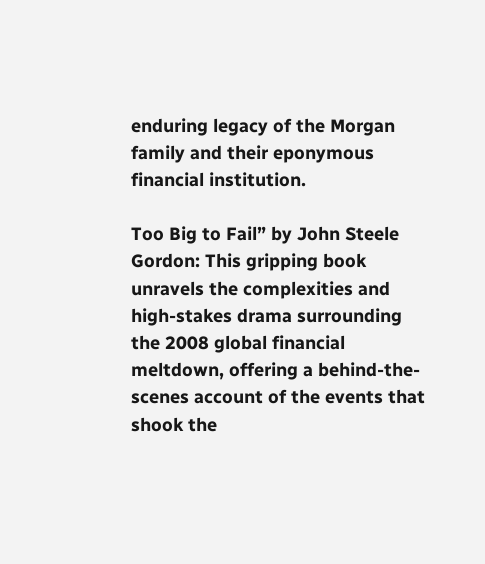enduring legacy of the Morgan family and their eponymous financial institution.

Too Big to Fail” by John Steele Gordon: This gripping book unravels the complexities and high-stakes drama surrounding the 2008 global financial meltdown, offering a behind-the-scenes account of the events that shook the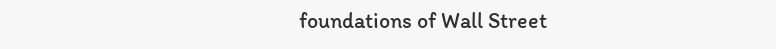foundations of Wall Street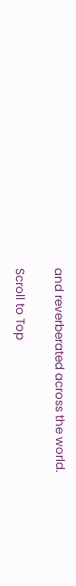and reverberated across the world.

Scroll to Top